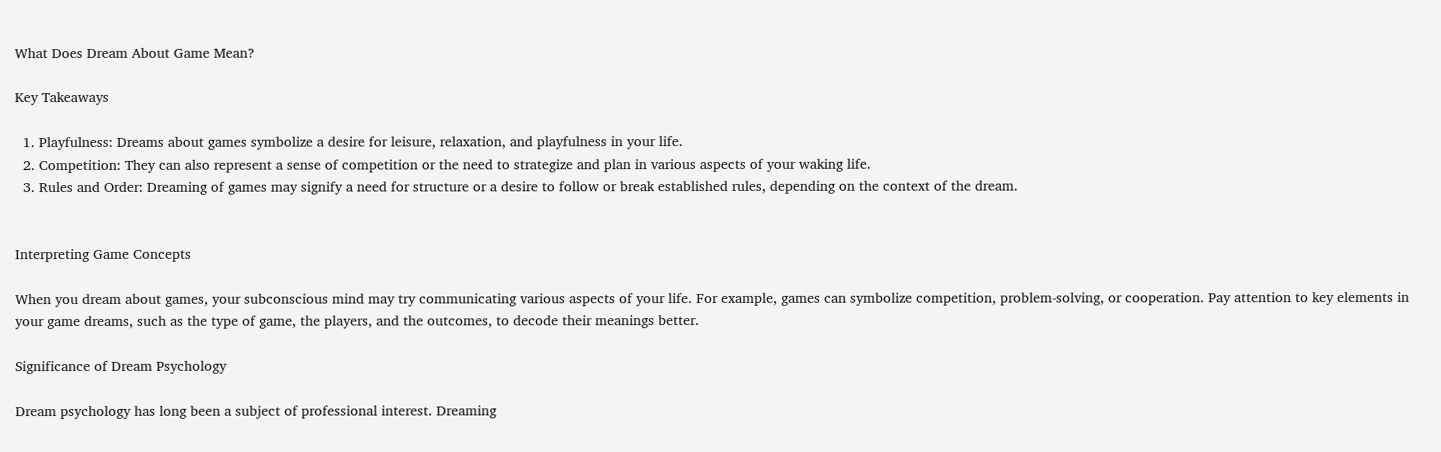What Does Dream About Game Mean?

Key Takeaways

  1. Playfulness: Dreams about games symbolize a desire for leisure, relaxation, and playfulness in your life.
  2. Competition: They can also represent a sense of competition or the need to strategize and plan in various aspects of your waking life.
  3. Rules and Order: Dreaming of games may signify a need for structure or a desire to follow or break established rules, depending on the context of the dream.


Interpreting Game Concepts

When you dream about games, your subconscious mind may try communicating various aspects of your life. For example, games can symbolize competition, problem-solving, or cooperation. Pay attention to key elements in your game dreams, such as the type of game, the players, and the outcomes, to decode their meanings better.

Significance of Dream Psychology

Dream psychology has long been a subject of professional interest. Dreaming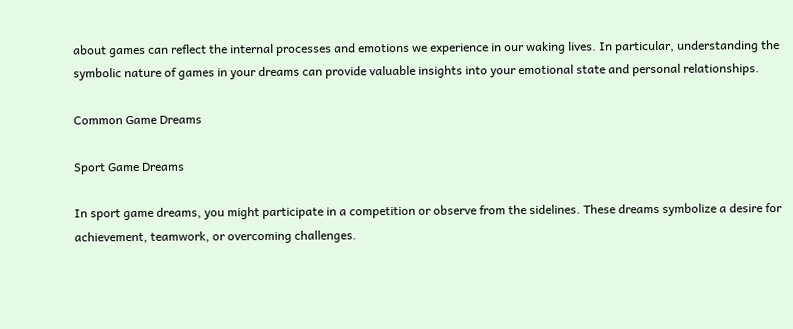about games can reflect the internal processes and emotions we experience in our waking lives. In particular, understanding the symbolic nature of games in your dreams can provide valuable insights into your emotional state and personal relationships.

Common Game Dreams

Sport Game Dreams

In sport game dreams, you might participate in a competition or observe from the sidelines. These dreams symbolize a desire for achievement, teamwork, or overcoming challenges.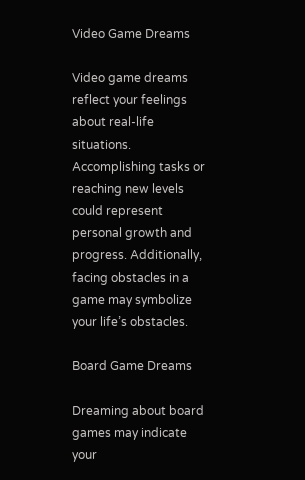Video Game Dreams

Video game dreams reflect your feelings about real-life situations. Accomplishing tasks or reaching new levels could represent personal growth and progress. Additionally, facing obstacles in a game may symbolize your life’s obstacles.

Board Game Dreams

Dreaming about board games may indicate your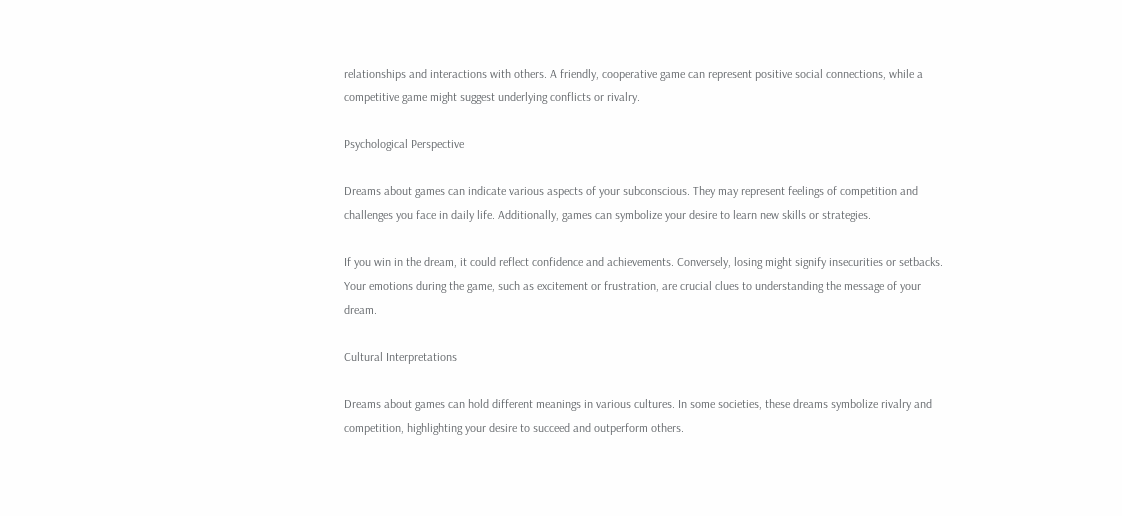relationships and interactions with others. A friendly, cooperative game can represent positive social connections, while a competitive game might suggest underlying conflicts or rivalry.

Psychological Perspective

Dreams about games can indicate various aspects of your subconscious. They may represent feelings of competition and challenges you face in daily life. Additionally, games can symbolize your desire to learn new skills or strategies.

If you win in the dream, it could reflect confidence and achievements. Conversely, losing might signify insecurities or setbacks. Your emotions during the game, such as excitement or frustration, are crucial clues to understanding the message of your dream.

Cultural Interpretations

Dreams about games can hold different meanings in various cultures. In some societies, these dreams symbolize rivalry and competition, highlighting your desire to succeed and outperform others.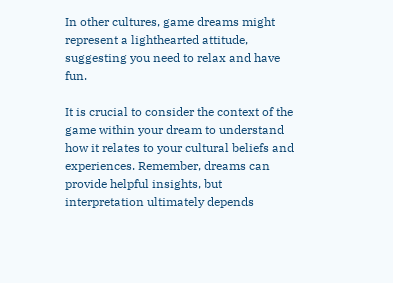In other cultures, game dreams might represent a lighthearted attitude, suggesting you need to relax and have fun.

It is crucial to consider the context of the game within your dream to understand how it relates to your cultural beliefs and experiences. Remember, dreams can provide helpful insights, but interpretation ultimately depends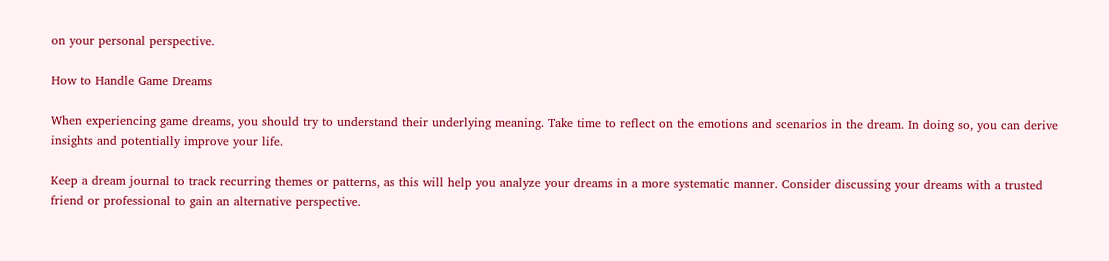on your personal perspective.

How to Handle Game Dreams

When experiencing game dreams, you should try to understand their underlying meaning. Take time to reflect on the emotions and scenarios in the dream. In doing so, you can derive insights and potentially improve your life.

Keep a dream journal to track recurring themes or patterns, as this will help you analyze your dreams in a more systematic manner. Consider discussing your dreams with a trusted friend or professional to gain an alternative perspective.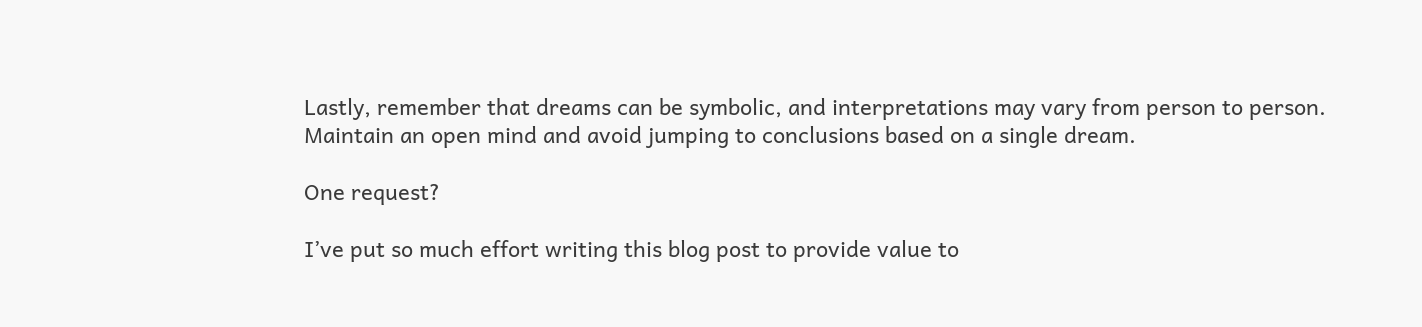Lastly, remember that dreams can be symbolic, and interpretations may vary from person to person. Maintain an open mind and avoid jumping to conclusions based on a single dream.

One request?

I’ve put so much effort writing this blog post to provide value to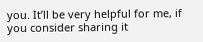you. It’ll be very helpful for me, if you consider sharing it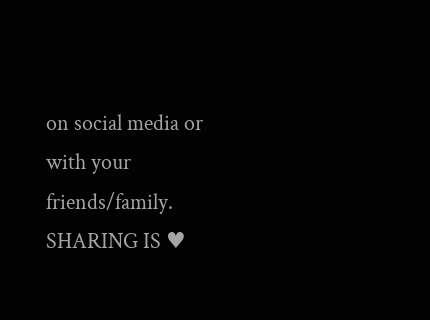on social media or with your friends/family. SHARING IS ♥